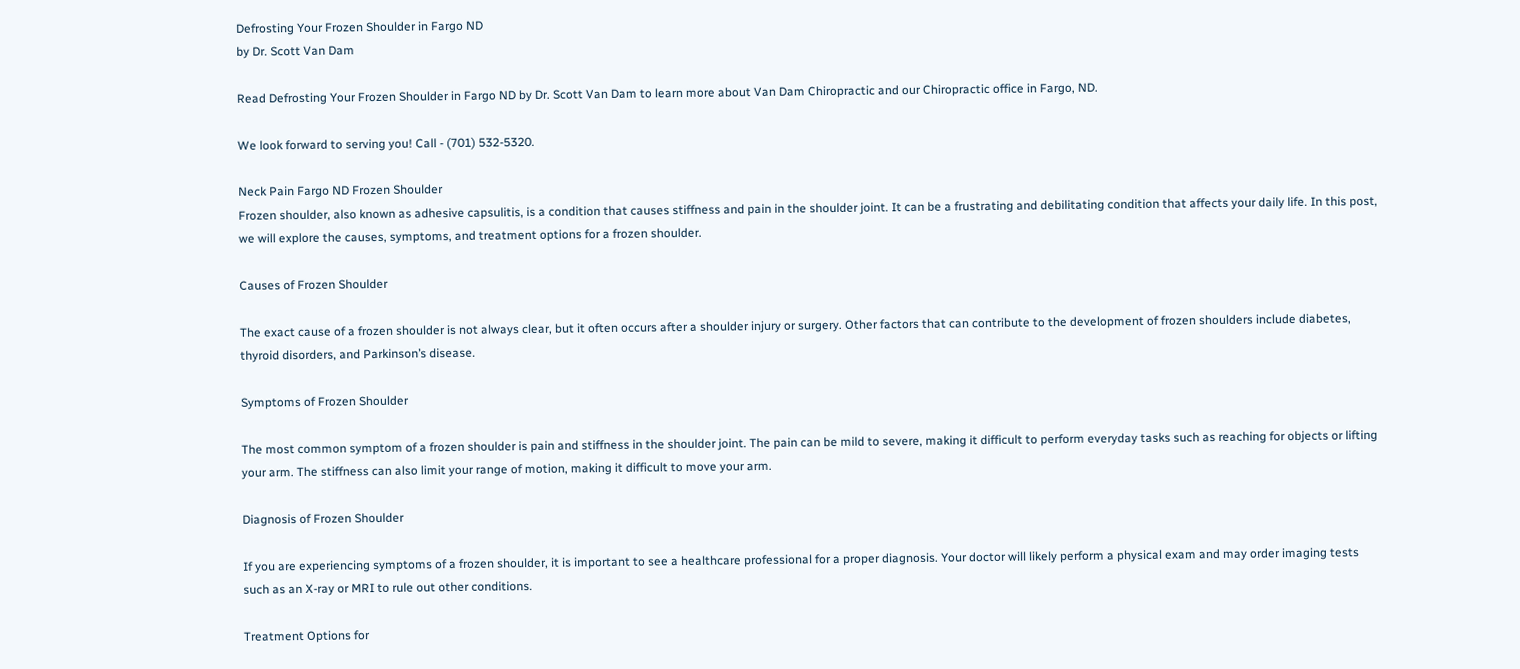Defrosting Your Frozen Shoulder in Fargo ND
by Dr. Scott Van Dam

Read Defrosting Your Frozen Shoulder in Fargo ND by Dr. Scott Van Dam to learn more about Van Dam Chiropractic and our Chiropractic office in Fargo, ND.

We look forward to serving you! Call - (701) 532-5320.

Neck Pain Fargo ND Frozen Shoulder
Frozen shoulder, also known as adhesive capsulitis, is a condition that causes stiffness and pain in the shoulder joint. It can be a frustrating and debilitating condition that affects your daily life. In this post, we will explore the causes, symptoms, and treatment options for a frozen shoulder.

Causes of Frozen Shoulder

The exact cause of a frozen shoulder is not always clear, but it often occurs after a shoulder injury or surgery. Other factors that can contribute to the development of frozen shoulders include diabetes, thyroid disorders, and Parkinson’s disease.

Symptoms of Frozen Shoulder

The most common symptom of a frozen shoulder is pain and stiffness in the shoulder joint. The pain can be mild to severe, making it difficult to perform everyday tasks such as reaching for objects or lifting your arm. The stiffness can also limit your range of motion, making it difficult to move your arm.

Diagnosis of Frozen Shoulder

If you are experiencing symptoms of a frozen shoulder, it is important to see a healthcare professional for a proper diagnosis. Your doctor will likely perform a physical exam and may order imaging tests such as an X-ray or MRI to rule out other conditions.

Treatment Options for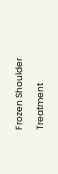Frozen Shoulder

Treatment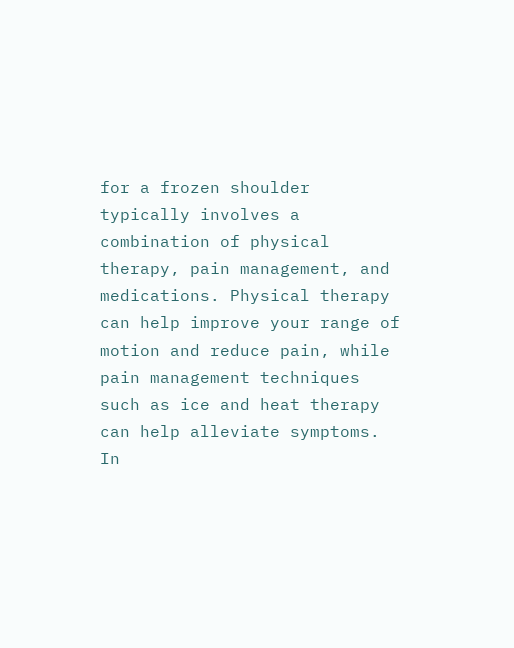for a frozen shoulder typically involves a combination of physical therapy, pain management, and medications. Physical therapy can help improve your range of motion and reduce pain, while pain management techniques such as ice and heat therapy can help alleviate symptoms. In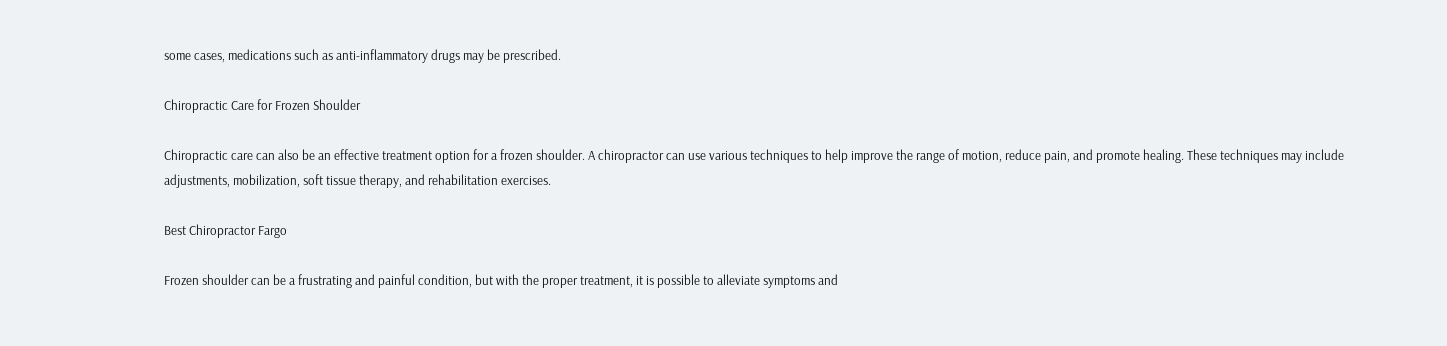some cases, medications such as anti-inflammatory drugs may be prescribed.

Chiropractic Care for Frozen Shoulder

Chiropractic care can also be an effective treatment option for a frozen shoulder. A chiropractor can use various techniques to help improve the range of motion, reduce pain, and promote healing. These techniques may include adjustments, mobilization, soft tissue therapy, and rehabilitation exercises.

Best Chiropractor Fargo

Frozen shoulder can be a frustrating and painful condition, but with the proper treatment, it is possible to alleviate symptoms and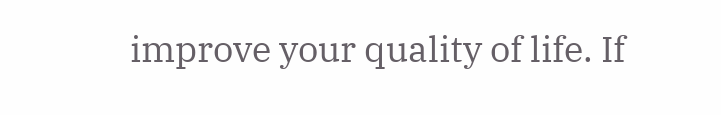improve your quality of life. If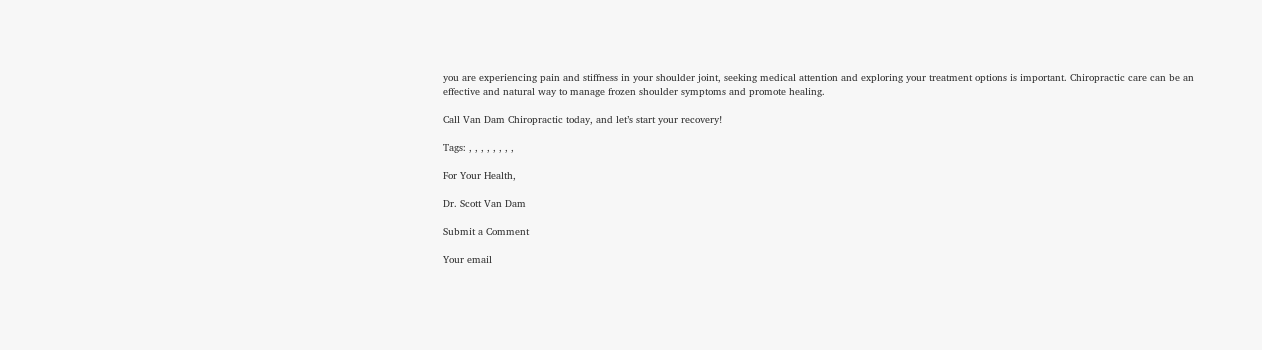you are experiencing pain and stiffness in your shoulder joint, seeking medical attention and exploring your treatment options is important. Chiropractic care can be an effective and natural way to manage frozen shoulder symptoms and promote healing.

Call Van Dam Chiropractic today, and let’s start your recovery!

Tags: , , , , , , , ,

For Your Health,

Dr. Scott Van Dam

Submit a Comment

Your email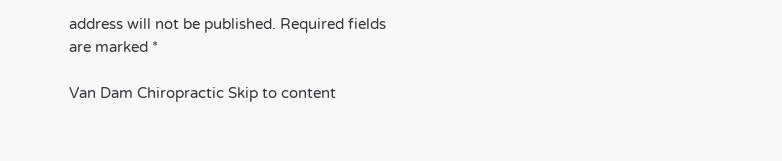address will not be published. Required fields are marked *

Van Dam Chiropractic Skip to content